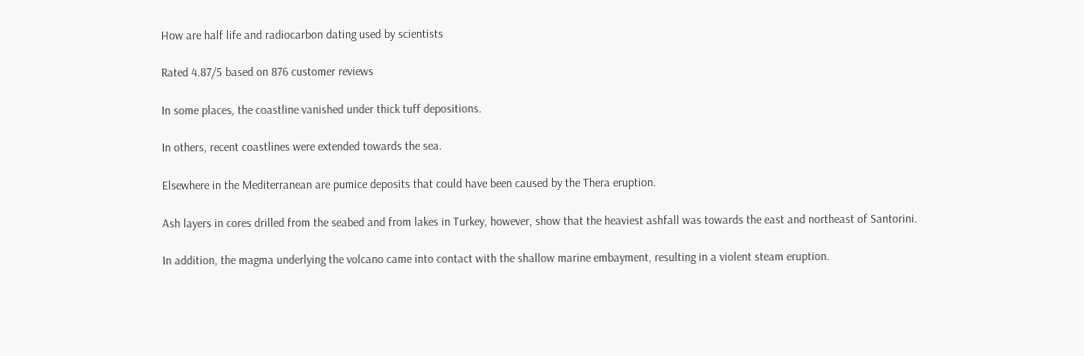How are half life and radiocarbon dating used by scientists

Rated 4.87/5 based on 876 customer reviews

In some places, the coastline vanished under thick tuff depositions.

In others, recent coastlines were extended towards the sea.

Elsewhere in the Mediterranean are pumice deposits that could have been caused by the Thera eruption.

Ash layers in cores drilled from the seabed and from lakes in Turkey, however, show that the heaviest ashfall was towards the east and northeast of Santorini.

In addition, the magma underlying the volcano came into contact with the shallow marine embayment, resulting in a violent steam eruption.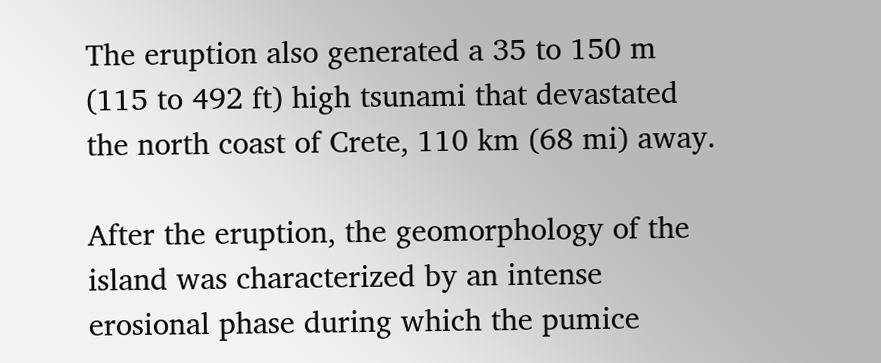The eruption also generated a 35 to 150 m (115 to 492 ft) high tsunami that devastated the north coast of Crete, 110 km (68 mi) away.

After the eruption, the geomorphology of the island was characterized by an intense erosional phase during which the pumice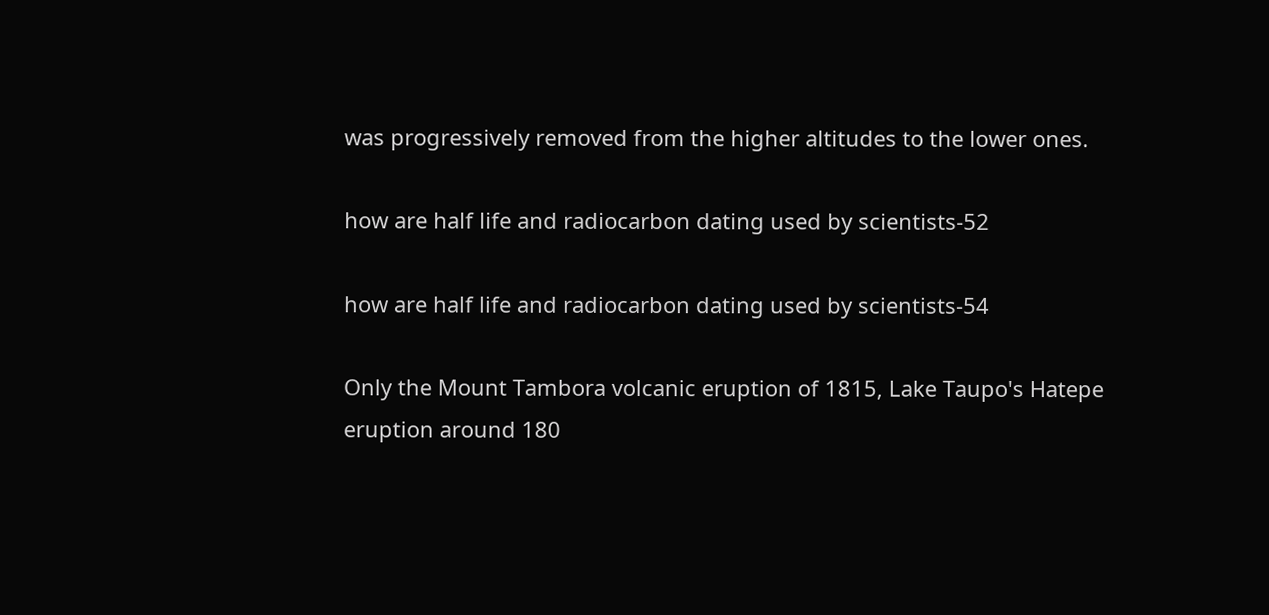was progressively removed from the higher altitudes to the lower ones.

how are half life and radiocarbon dating used by scientists-52

how are half life and radiocarbon dating used by scientists-54

Only the Mount Tambora volcanic eruption of 1815, Lake Taupo's Hatepe eruption around 180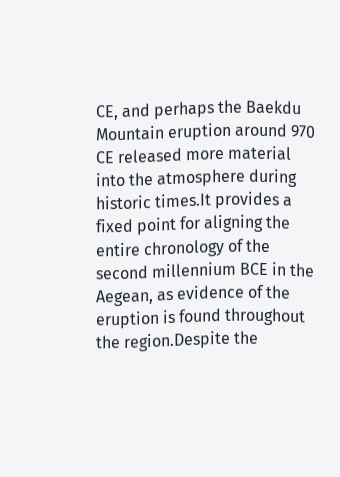CE, and perhaps the Baekdu Mountain eruption around 970 CE released more material into the atmosphere during historic times.It provides a fixed point for aligning the entire chronology of the second millennium BCE in the Aegean, as evidence of the eruption is found throughout the region.Despite the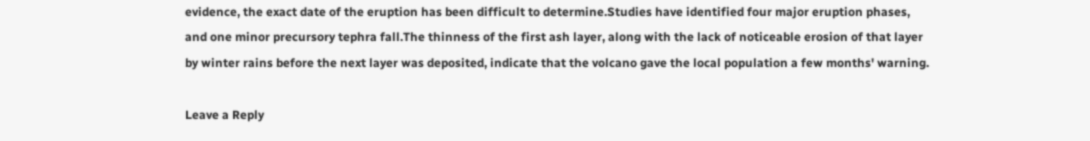evidence, the exact date of the eruption has been difficult to determine.Studies have identified four major eruption phases, and one minor precursory tephra fall.The thinness of the first ash layer, along with the lack of noticeable erosion of that layer by winter rains before the next layer was deposited, indicate that the volcano gave the local population a few months' warning.

Leave a Reply